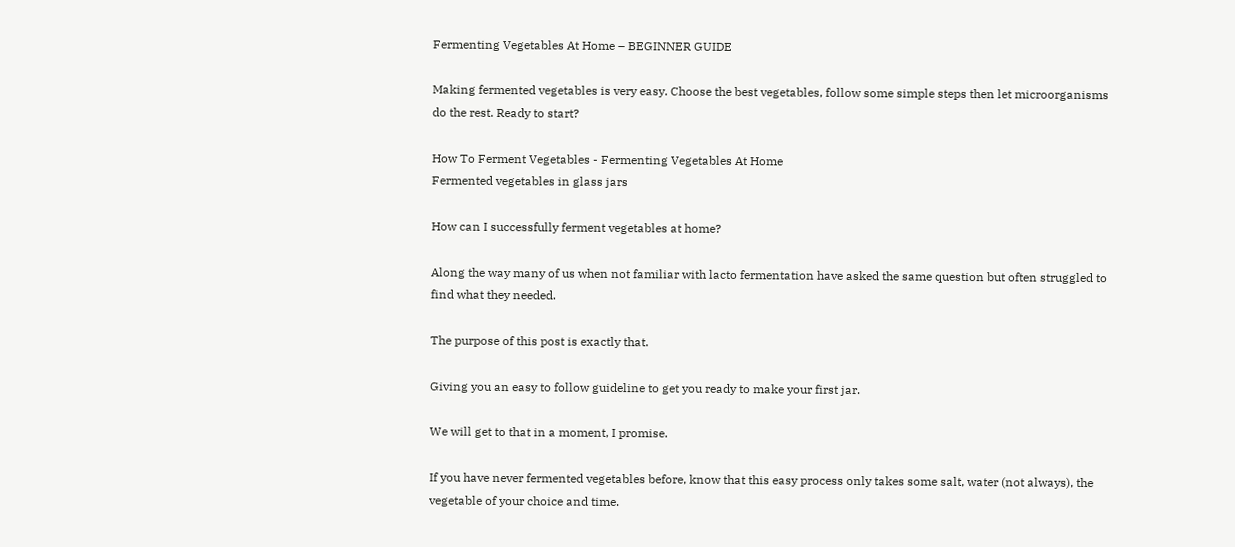Fermenting Vegetables At Home – BEGINNER GUIDE

Making fermented vegetables is very easy. Choose the best vegetables, follow some simple steps then let microorganisms do the rest. Ready to start?

How To Ferment Vegetables - Fermenting Vegetables At Home
Fermented vegetables in glass jars

How can I successfully ferment vegetables at home?

Along the way many of us when not familiar with lacto fermentation have asked the same question but often struggled to find what they needed.

The purpose of this post is exactly that.

Giving you an easy to follow guideline to get you ready to make your first jar.

We will get to that in a moment, I promise.

If you have never fermented vegetables before, know that this easy process only takes some salt, water (not always), the vegetable of your choice and time.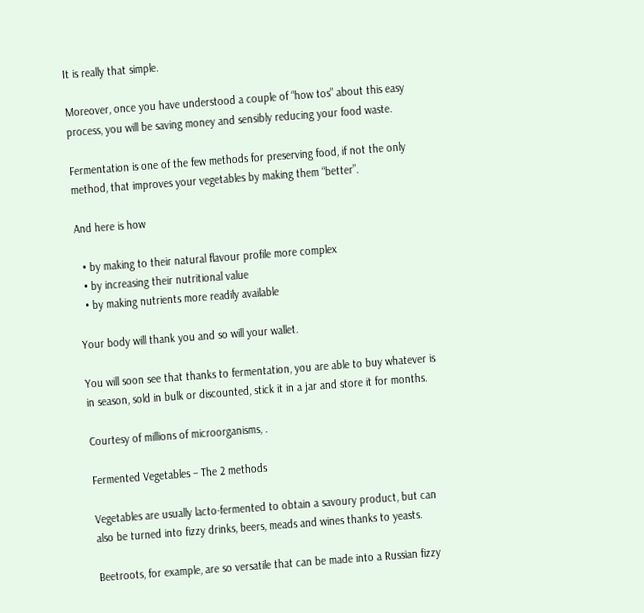It is really that simple.

Moreover, once you have understood a couple of “how tos” about this easy process, you will be saving money and sensibly reducing your food waste.

Fermentation is one of the few methods for preserving food, if not the only method, that improves your vegetables by making them “better”.

And here is how

  • by making to their natural flavour profile more complex
  • by increasing their nutritional value
  • by making nutrients more readily available

Your body will thank you and so will your wallet.

You will soon see that thanks to fermentation, you are able to buy whatever is in season, sold in bulk or discounted, stick it in a jar and store it for months.

Courtesy of millions of microorganisms, .

Fermented Vegetables – The 2 methods

Vegetables are usually lacto-fermented to obtain a savoury product, but can also be turned into fizzy drinks, beers, meads and wines thanks to yeasts.

Beetroots, for example, are so versatile that can be made into a Russian fizzy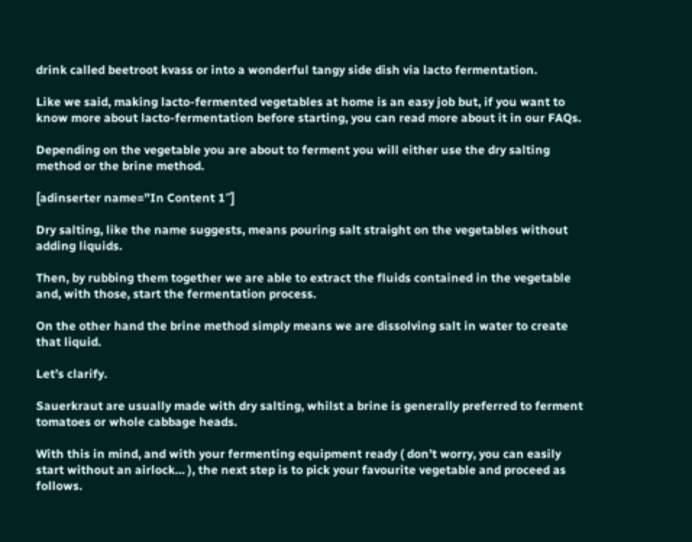drink called beetroot kvass or into a wonderful tangy side dish via lacto fermentation.

Like we said, making lacto-fermented vegetables at home is an easy job but, if you want to know more about lacto-fermentation before starting, you can read more about it in our FAQs.

Depending on the vegetable you are about to ferment you will either use the dry salting method or the brine method.

[adinserter name=”In Content 1″]

Dry salting, like the name suggests, means pouring salt straight on the vegetables without adding liquids.

Then, by rubbing them together we are able to extract the fluids contained in the vegetable and, with those, start the fermentation process.

On the other hand the brine method simply means we are dissolving salt in water to create that liquid.

Let’s clarify.

Sauerkraut are usually made with dry salting, whilst a brine is generally preferred to ferment tomatoes or whole cabbage heads.

With this in mind, and with your fermenting equipment ready ( don’t worry, you can easily start without an airlock… ), the next step is to pick your favourite vegetable and proceed as follows.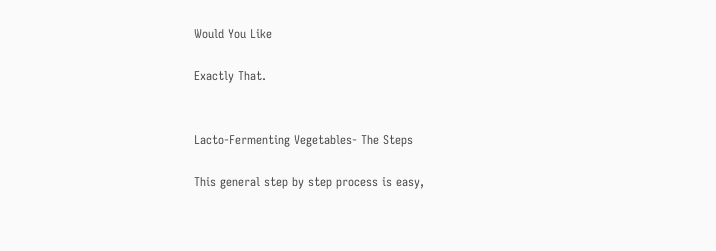Would You Like

Exactly That.


Lacto-Fermenting Vegetables- The Steps

This general step by step process is easy,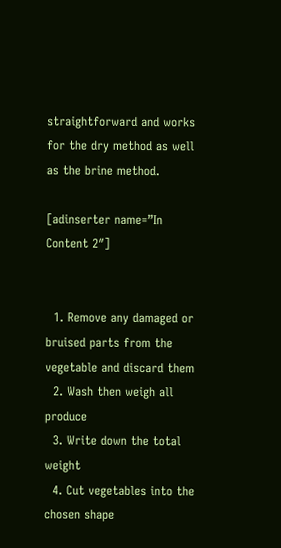straightforward and works for the dry method as well as the brine method.

[adinserter name=”In Content 2″]


  1. Remove any damaged or bruised parts from the vegetable and discard them
  2. Wash then weigh all produce
  3. Write down the total weight
  4. Cut vegetables into the chosen shape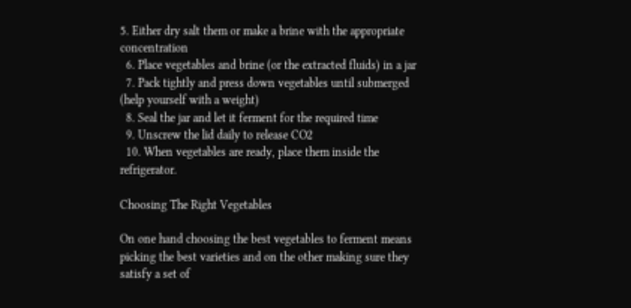5. Either dry salt them or make a brine with the appropriate concentration
  6. Place vegetables and brine (or the extracted fluids) in a jar
  7. Pack tightly and press down vegetables until submerged (help yourself with a weight)
  8. Seal the jar and let it ferment for the required time
  9. Unscrew the lid daily to release CO2
  10. When vegetables are ready, place them inside the refrigerator.

Choosing The Right Vegetables

On one hand choosing the best vegetables to ferment means picking the best varieties and on the other making sure they satisfy a set of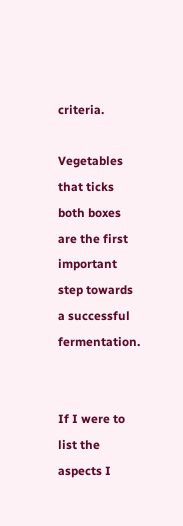criteria.

Vegetables that ticks both boxes are the first important step towards a successful fermentation.


If I were to list the aspects I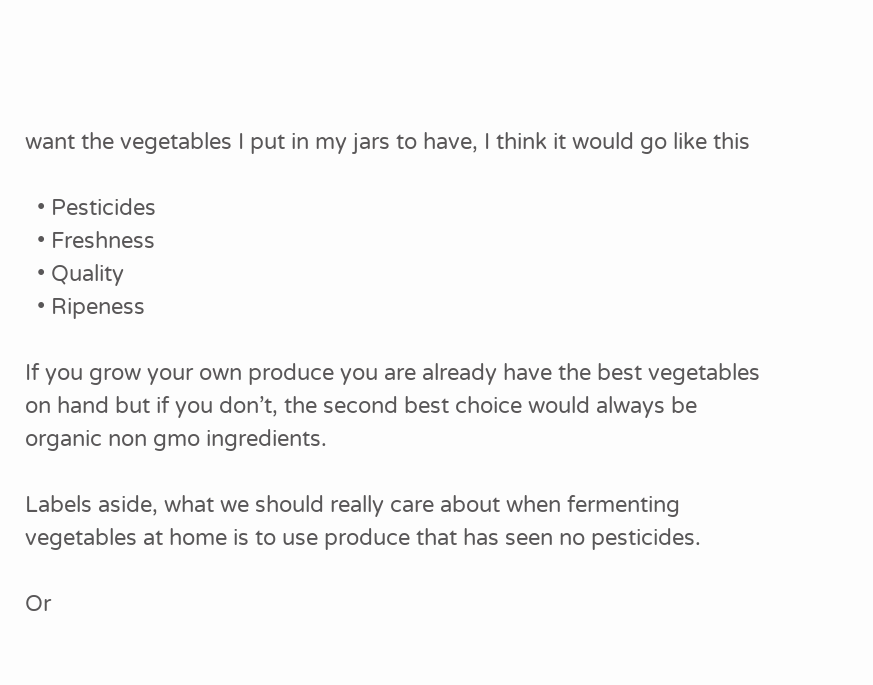want the vegetables I put in my jars to have, I think it would go like this

  • Pesticides
  • Freshness
  • Quality
  • Ripeness

If you grow your own produce you are already have the best vegetables on hand but if you don’t, the second best choice would always be organic non gmo ingredients.

Labels aside, what we should really care about when fermenting vegetables at home is to use produce that has seen no pesticides.

Or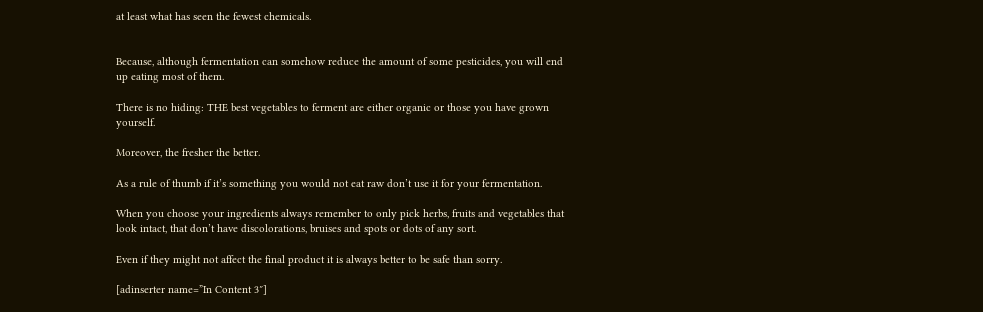at least what has seen the fewest chemicals.


Because, although fermentation can somehow reduce the amount of some pesticides, you will end up eating most of them.

There is no hiding: THE best vegetables to ferment are either organic or those you have grown yourself.

Moreover, the fresher the better.

As a rule of thumb if it’s something you would not eat raw don’t use it for your fermentation.

When you choose your ingredients always remember to only pick herbs, fruits and vegetables that look intact, that don’t have discolorations, bruises and spots or dots of any sort.

Even if they might not affect the final product it is always better to be safe than sorry.

[adinserter name=”In Content 3″]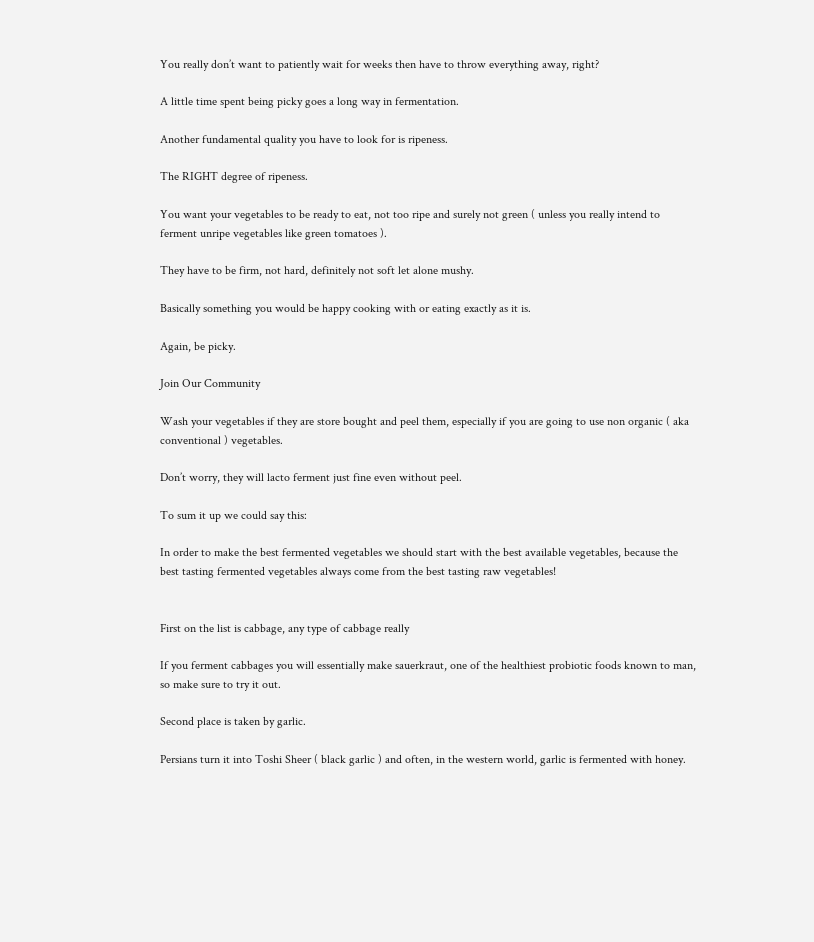You really don’t want to patiently wait for weeks then have to throw everything away, right?

A little time spent being picky goes a long way in fermentation.

Another fundamental quality you have to look for is ripeness.

The RIGHT degree of ripeness.

You want your vegetables to be ready to eat, not too ripe and surely not green ( unless you really intend to ferment unripe vegetables like green tomatoes ).

They have to be firm, not hard, definitely not soft let alone mushy.

Basically something you would be happy cooking with or eating exactly as it is.

Again, be picky.

Join Our Community

Wash your vegetables if they are store bought and peel them, especially if you are going to use non organic ( aka conventional ) vegetables.

Don’t worry, they will lacto ferment just fine even without peel.

To sum it up we could say this:

In order to make the best fermented vegetables we should start with the best available vegetables, because the best tasting fermented vegetables always come from the best tasting raw vegetables!


First on the list is cabbage, any type of cabbage really

If you ferment cabbages you will essentially make sauerkraut, one of the healthiest probiotic foods known to man, so make sure to try it out.

Second place is taken by garlic.

Persians turn it into Toshi Sheer ( black garlic ) and often, in the western world, garlic is fermented with honey.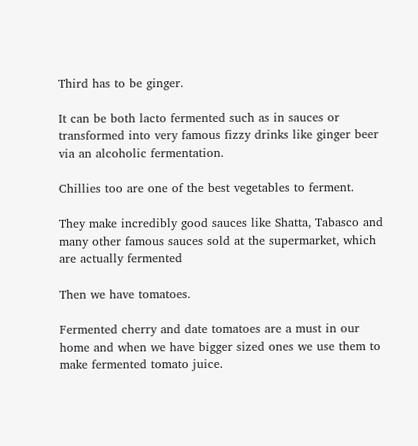Third has to be ginger.

It can be both lacto fermented such as in sauces or transformed into very famous fizzy drinks like ginger beer via an alcoholic fermentation.

Chillies too are one of the best vegetables to ferment.

They make incredibly good sauces like Shatta, Tabasco and many other famous sauces sold at the supermarket, which are actually fermented

Then we have tomatoes.

Fermented cherry and date tomatoes are a must in our home and when we have bigger sized ones we use them to make fermented tomato juice.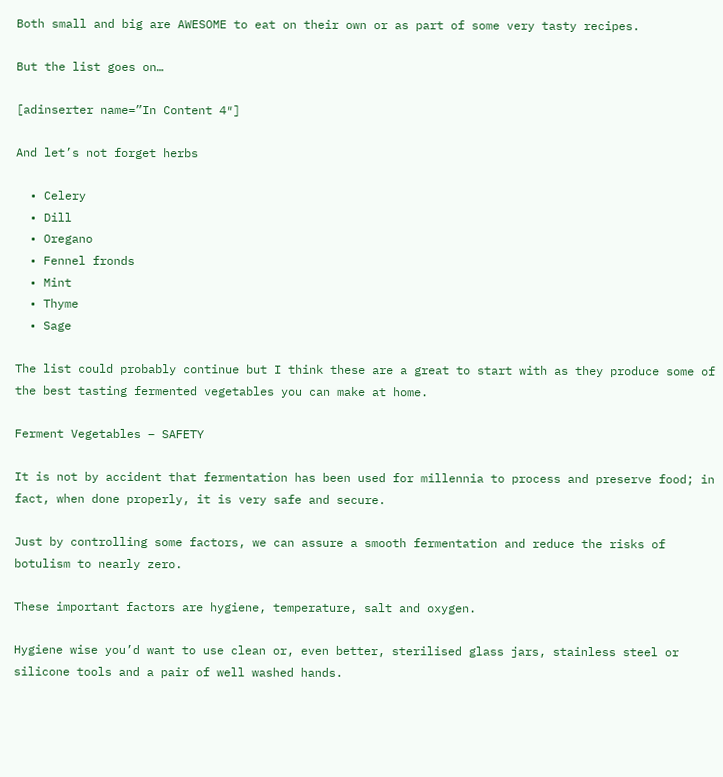Both small and big are AWESOME to eat on their own or as part of some very tasty recipes.

But the list goes on…

[adinserter name=”In Content 4″]

And let’s not forget herbs

  • Celery
  • Dill
  • Oregano
  • Fennel fronds
  • Mint
  • Thyme
  • Sage

The list could probably continue but I think these are a great to start with as they produce some of the best tasting fermented vegetables you can make at home.

Ferment Vegetables – SAFETY

It is not by accident that fermentation has been used for millennia to process and preserve food; in fact, when done properly, it is very safe and secure.

Just by controlling some factors, we can assure a smooth fermentation and reduce the risks of botulism to nearly zero.

These important factors are hygiene, temperature, salt and oxygen.

Hygiene wise you’d want to use clean or, even better, sterilised glass jars, stainless steel or silicone tools and a pair of well washed hands.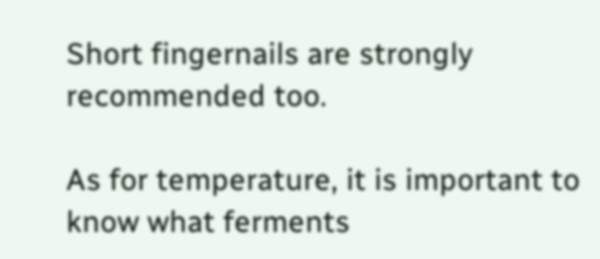Short fingernails are strongly recommended too.

As for temperature, it is important to know what ferments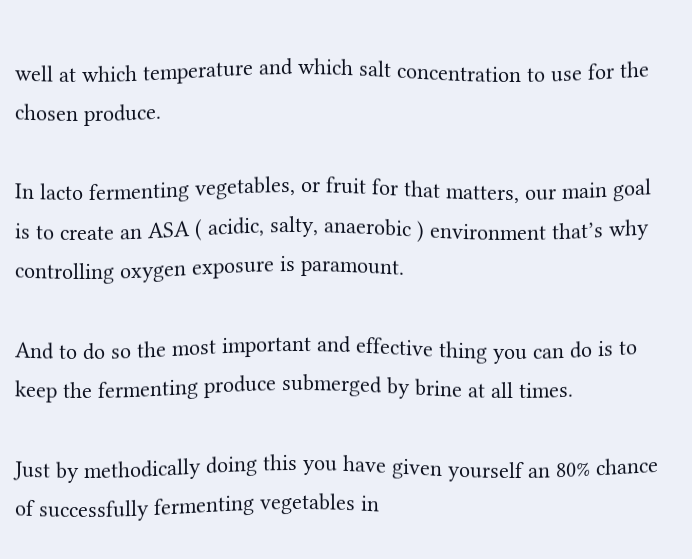well at which temperature and which salt concentration to use for the chosen produce.

In lacto fermenting vegetables, or fruit for that matters, our main goal is to create an ASA ( acidic, salty, anaerobic ) environment that’s why controlling oxygen exposure is paramount.

And to do so the most important and effective thing you can do is to keep the fermenting produce submerged by brine at all times.

Just by methodically doing this you have given yourself an 80% chance of successfully fermenting vegetables in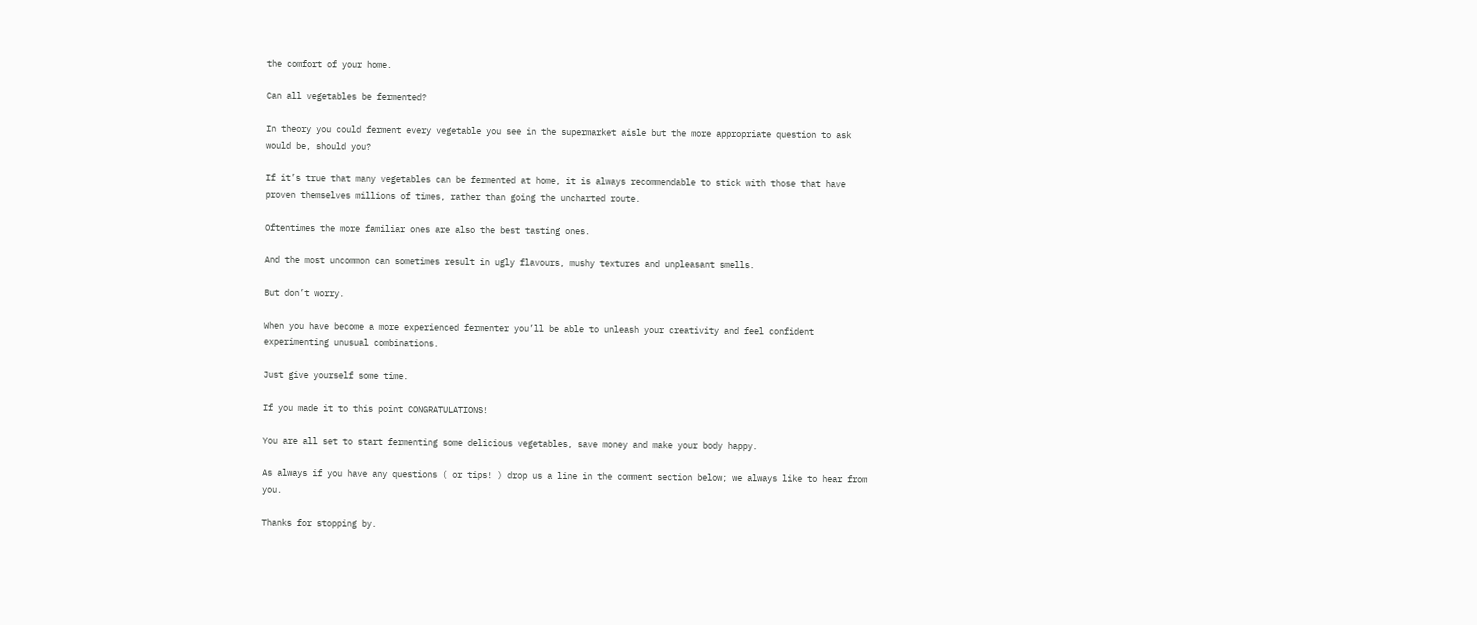the comfort of your home.

Can all vegetables be fermented?

In theory you could ferment every vegetable you see in the supermarket aisle but the more appropriate question to ask would be, should you?

If it’s true that many vegetables can be fermented at home, it is always recommendable to stick with those that have proven themselves millions of times, rather than going the uncharted route.

Oftentimes the more familiar ones are also the best tasting ones.

And the most uncommon can sometimes result in ugly flavours, mushy textures and unpleasant smells.

But don’t worry.

When you have become a more experienced fermenter you’ll be able to unleash your creativity and feel confident experimenting unusual combinations.

Just give yourself some time.

If you made it to this point CONGRATULATIONS!

You are all set to start fermenting some delicious vegetables, save money and make your body happy.

As always if you have any questions ( or tips! ) drop us a line in the comment section below; we always like to hear from you.

Thanks for stopping by.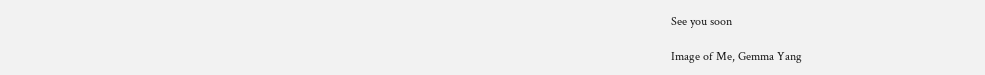See you soon

Image of Me, Gemma Yang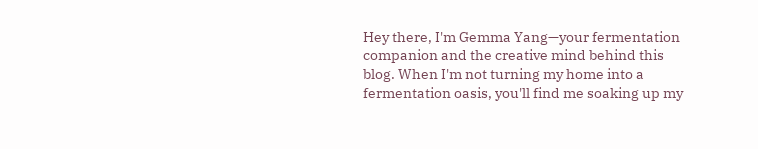Hey there, I'm Gemma Yang—your fermentation companion and the creative mind behind this blog. When I'm not turning my home into a fermentation oasis, you'll find me soaking up my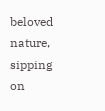beloved nature, sipping on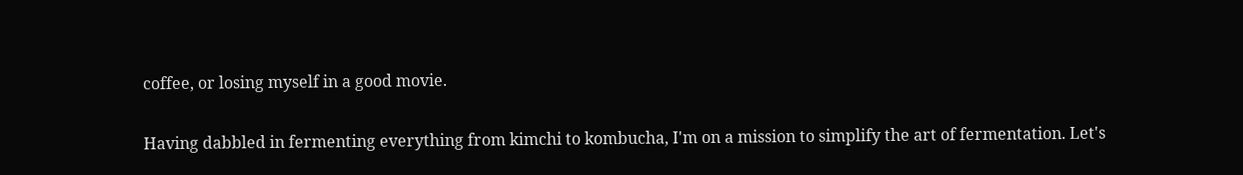coffee, or losing myself in a good movie.

Having dabbled in fermenting everything from kimchi to kombucha, I'm on a mission to simplify the art of fermentation. Let's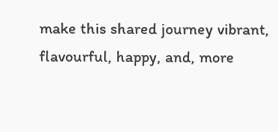make this shared journey vibrant, flavourful, happy, and, more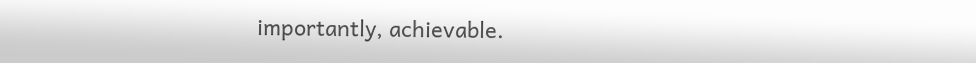importantly, achievable.